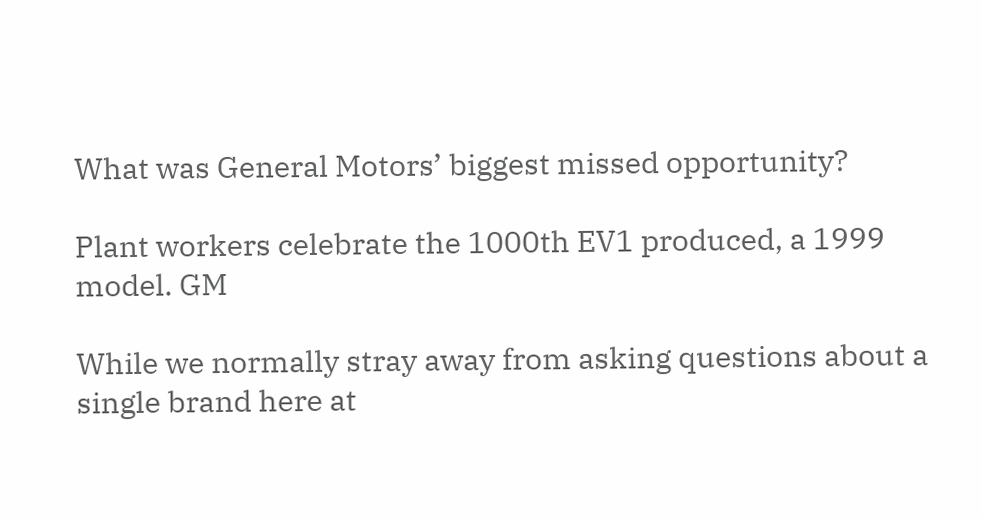What was General Motors’ biggest missed opportunity?

Plant workers celebrate the 1000th EV1 produced, a 1999 model. GM

While we normally stray away from asking questions about a single brand here at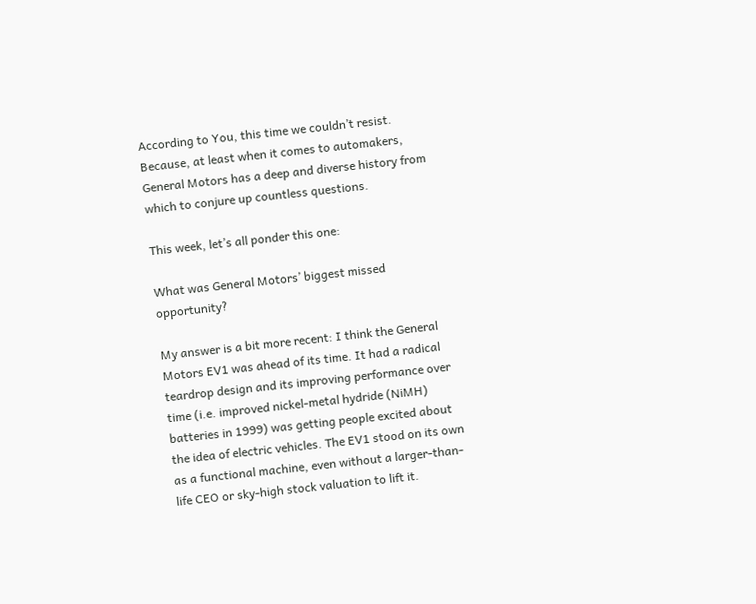According to You, this time we couldn’t resist. Because, at least when it comes to automakers, General Motors has a deep and diverse history from which to conjure up countless questions.

This week, let’s all ponder this one:

What was General Motors’ biggest missed opportunity?

My answer is a bit more recent: I think the General Motors EV1 was ahead of its time. It had a radical teardrop design and its improving performance over time (i.e. improved nickel-metal hydride (NiMH) batteries in 1999) was getting people excited about the idea of electric vehicles. The EV1 stood on its own as a functional machine, even without a larger-than-life CEO or sky-high stock valuation to lift it.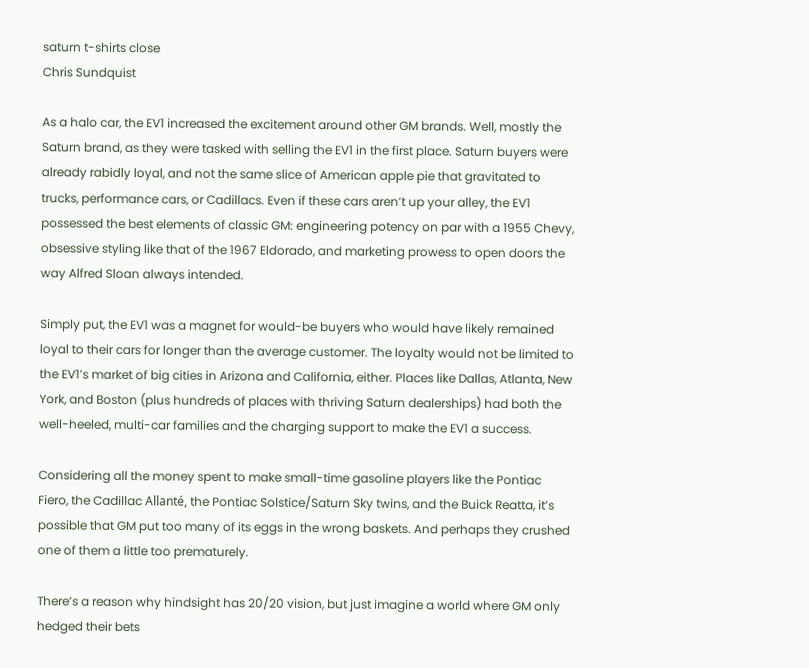saturn t-shirts close
Chris Sundquist

As a halo car, the EV1 increased the excitement around other GM brands. Well, mostly the Saturn brand, as they were tasked with selling the EV1 in the first place. Saturn buyers were already rabidly loyal, and not the same slice of American apple pie that gravitated to trucks, performance cars, or Cadillacs. Even if these cars aren’t up your alley, the EV1 possessed the best elements of classic GM: engineering potency on par with a 1955 Chevy, obsessive styling like that of the 1967 Eldorado, and marketing prowess to open doors the way Alfred Sloan always intended.

Simply put, the EV1 was a magnet for would-be buyers who would have likely remained loyal to their cars for longer than the average customer. The loyalty would not be limited to the EV1’s market of big cities in Arizona and California, either. Places like Dallas, Atlanta, New York, and Boston (plus hundreds of places with thriving Saturn dealerships) had both the well-heeled, multi-car families and the charging support to make the EV1 a success.

Considering all the money spent to make small-time gasoline players like the Pontiac Fiero, the Cadillac Allanté, the Pontiac Solstice/Saturn Sky twins, and the Buick Reatta, it’s possible that GM put too many of its eggs in the wrong baskets. And perhaps they crushed one of them a little too prematurely.

There’s a reason why hindsight has 20/20 vision, but just imagine a world where GM only hedged their bets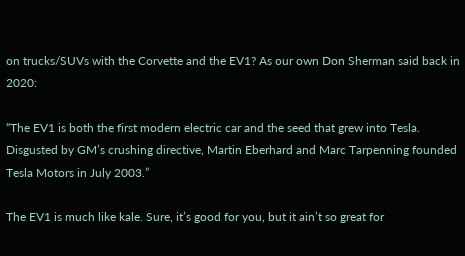on trucks/SUVs with the Corvette and the EV1? As our own Don Sherman said back in 2020:

“The EV1 is both the first modern electric car and the seed that grew into Tesla. Disgusted by GM’s crushing directive, Martin Eberhard and Marc Tarpenning founded Tesla Motors in July 2003.”

The EV1 is much like kale. Sure, it’s good for you, but it ain’t so great for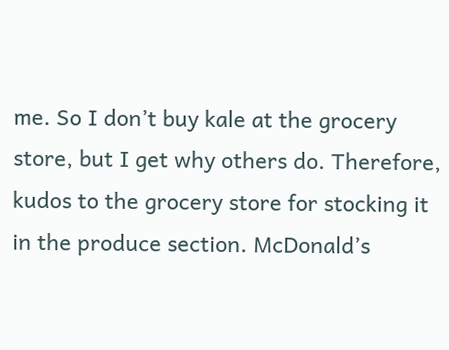me. So I don’t buy kale at the grocery store, but I get why others do. Therefore, kudos to the grocery store for stocking it in the produce section. McDonald’s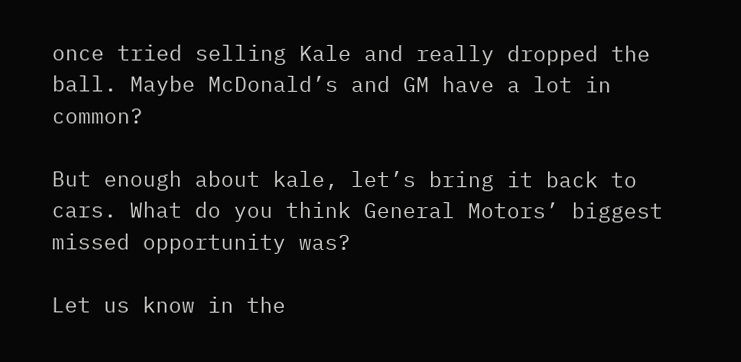once tried selling Kale and really dropped the ball. Maybe McDonald’s and GM have a lot in common?

But enough about kale, let’s bring it back to cars. What do you think General Motors’ biggest missed opportunity was?

Let us know in the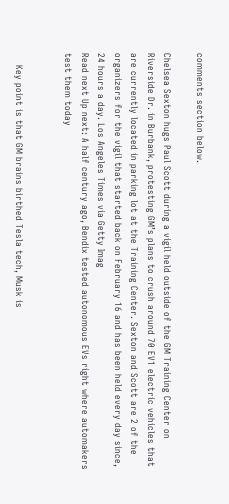comments section below.

Chelsea Sexton hugs Paul Scott during a vigil held outside of the GM Training Center on Riverside Dr. in Burbank, protesting GM’s plans to crush around 70 EV1 electric vehicles that are currently located in parking lot at the Training Center. Sexton and Scott are 2 of the organizers for the vigil that started back on February 16 and has been held every day since, 24 hours a day. Los Angeles Times via Getty Imag
Read next Up next: A half century ago, Bendix tested autonomous EVs right where automakers test them today


    Key point is that GM brains birthed Tesla tech, Musk is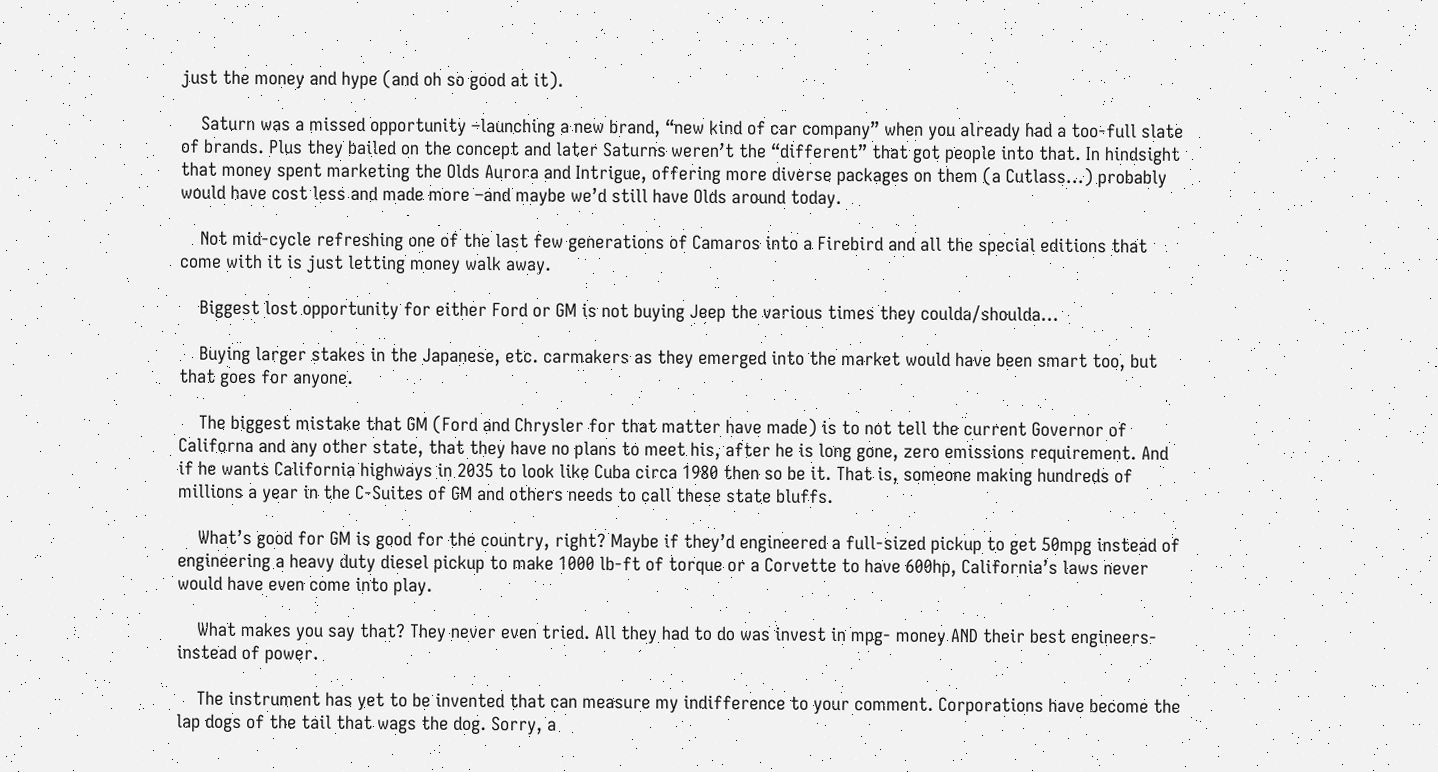just the money and hype (and oh so good at it).

    Saturn was a missed opportunity –launching a new brand, “new kind of car company” when you already had a too-full slate of brands. Plus they bailed on the concept and later Saturns weren’t the “different” that got people into that. In hindsight that money spent marketing the Olds Aurora and Intrigue, offering more diverse packages on them (a Cutlass…) probably would have cost less and made more –and maybe we’d still have Olds around today.

    Not mid-cycle refreshing one of the last few generations of Camaros into a Firebird and all the special editions that come with it is just letting money walk away.

    Biggest lost opportunity for either Ford or GM is not buying Jeep the various times they coulda/shoulda…

    Buying larger stakes in the Japanese, etc. carmakers as they emerged into the market would have been smart too, but that goes for anyone.

    The biggest mistake that GM (Ford and Chrysler for that matter have made) is to not tell the current Governor of Californa and any other state, that they have no plans to meet his, after he is long gone, zero emissions requirement. And if he wants California highways in 2035 to look like Cuba circa 1980 then so be it. That is, someone making hundreds of millions a year in the C-Suites of GM and others needs to call these state bluffs.

    What’s good for GM is good for the country, right? Maybe if they’d engineered a full-sized pickup to get 50mpg instead of engineering a heavy duty diesel pickup to make 1000 lb-ft of torque or a Corvette to have 600hp, California’s laws never would have even come into play.

    What makes you say that? They never even tried. All they had to do was invest in mpg- money AND their best engineers- instead of power.

    The instrument has yet to be invented that can measure my indifference to your comment. Corporations have become the lap dogs of the tail that wags the dog. Sorry, a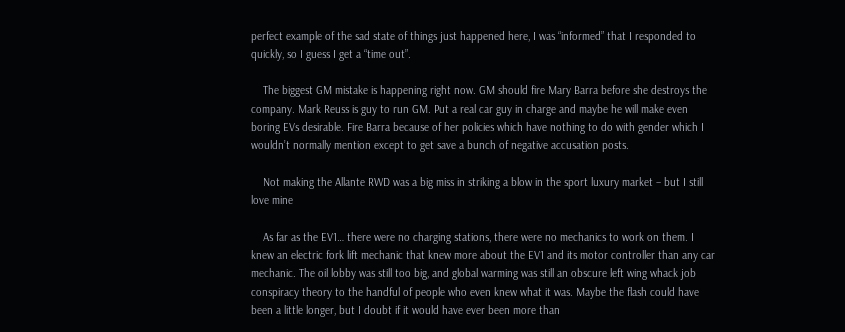perfect example of the sad state of things just happened here, I was “informed” that I responded to quickly, so I guess I get a “time out”.

    The biggest GM mistake is happening right now. GM should fire Mary Barra before she destroys the company. Mark Reuss is guy to run GM. Put a real car guy in charge and maybe he will make even boring EVs desirable. Fire Barra because of her policies which have nothing to do with gender which I wouldn’t normally mention except to get save a bunch of negative accusation posts.

    Not making the Allante RWD was a big miss in striking a blow in the sport luxury market – but I still love mine

    As far as the EV1… there were no charging stations, there were no mechanics to work on them. I knew an electric fork lift mechanic that knew more about the EV1 and its motor controller than any car mechanic. The oil lobby was still too big, and global warming was still an obscure left wing whack job conspiracy theory to the handful of people who even knew what it was. Maybe the flash could have been a little longer, but I doubt if it would have ever been more than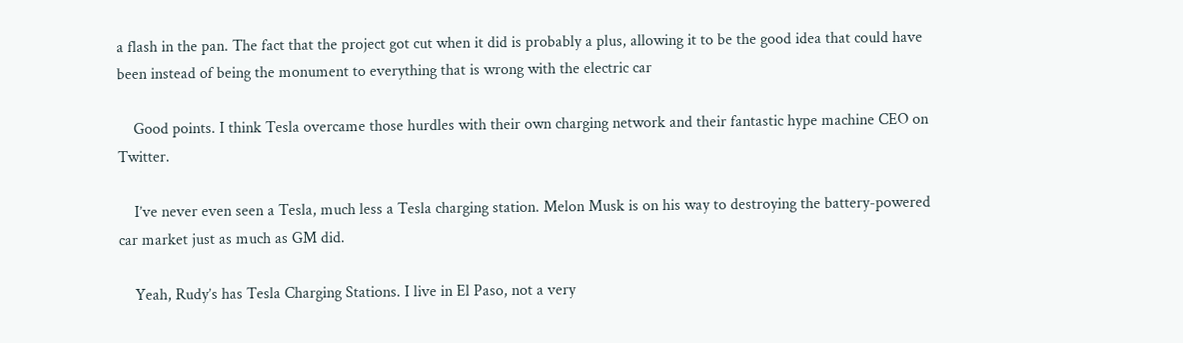a flash in the pan. The fact that the project got cut when it did is probably a plus, allowing it to be the good idea that could have been instead of being the monument to everything that is wrong with the electric car

    Good points. I think Tesla overcame those hurdles with their own charging network and their fantastic hype machine CEO on Twitter.

    I’ve never even seen a Tesla, much less a Tesla charging station. Melon Musk is on his way to destroying the battery-powered car market just as much as GM did.

    Yeah, Rudy’s has Tesla Charging Stations. I live in El Paso, not a very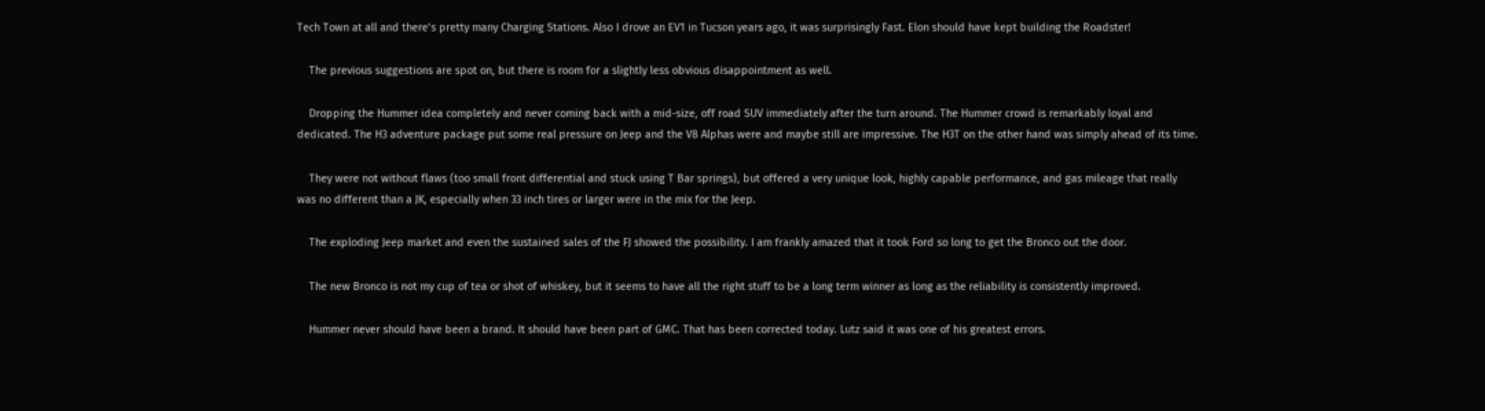Tech Town at all and there’s pretty many Charging Stations. Also I drove an EV1 in Tucson years ago, it was surprisingly Fast. Elon should have kept building the Roadster!

    The previous suggestions are spot on, but there is room for a slightly less obvious disappointment as well.

    Dropping the Hummer idea completely and never coming back with a mid-size, off road SUV immediately after the turn around. The Hummer crowd is remarkably loyal and dedicated. The H3 adventure package put some real pressure on Jeep and the V8 Alphas were and maybe still are impressive. The H3T on the other hand was simply ahead of its time.

    They were not without flaws (too small front differential and stuck using T Bar springs), but offered a very unique look, highly capable performance, and gas mileage that really was no different than a JK, especially when 33 inch tires or larger were in the mix for the Jeep.

    The exploding Jeep market and even the sustained sales of the FJ showed the possibility. I am frankly amazed that it took Ford so long to get the Bronco out the door.

    The new Bronco is not my cup of tea or shot of whiskey, but it seems to have all the right stuff to be a long term winner as long as the reliability is consistently improved.

    Hummer never should have been a brand. It should have been part of GMC. That has been corrected today. Lutz said it was one of his greatest errors.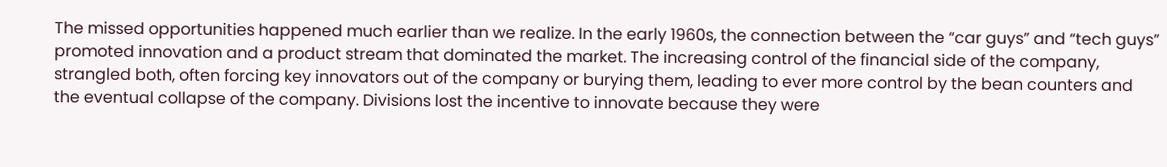The missed opportunities happened much earlier than we realize. In the early 1960s, the connection between the “car guys” and “tech guys” promoted innovation and a product stream that dominated the market. The increasing control of the financial side of the company, strangled both, often forcing key innovators out of the company or burying them, leading to ever more control by the bean counters and the eventual collapse of the company. Divisions lost the incentive to innovate because they were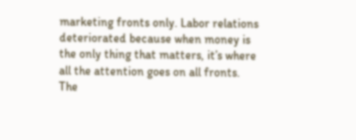marketing fronts only. Labor relations deteriorated because when money is the only thing that matters, it’s where all the attention goes on all fronts. The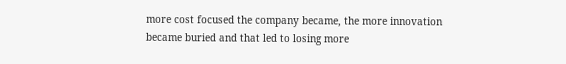more cost focused the company became, the more innovation became buried and that led to losing more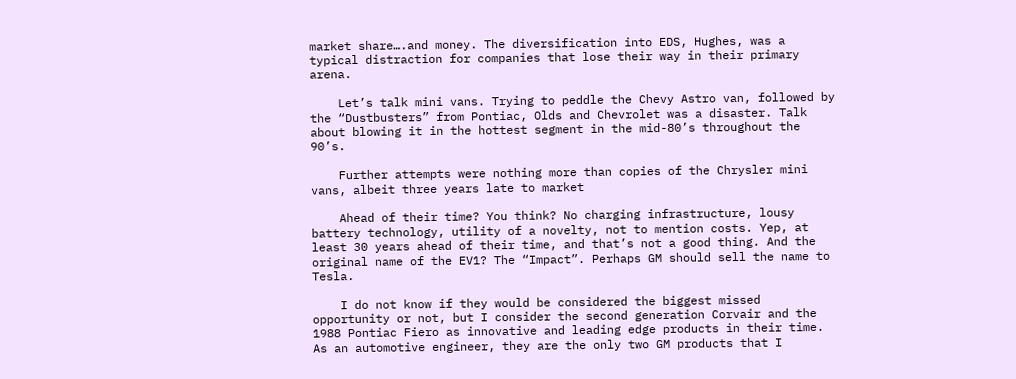market share….and money. The diversification into EDS, Hughes, was a typical distraction for companies that lose their way in their primary arena.

    Let’s talk mini vans. Trying to peddle the Chevy Astro van, followed by the “Dustbusters” from Pontiac, Olds and Chevrolet was a disaster. Talk about blowing it in the hottest segment in the mid-80’s throughout the 90’s.

    Further attempts were nothing more than copies of the Chrysler mini vans, albeit three years late to market

    Ahead of their time? You think? No charging infrastructure, lousy battery technology, utility of a novelty, not to mention costs. Yep, at least 30 years ahead of their time, and that’s not a good thing. And the original name of the EV1? The “Impact”. Perhaps GM should sell the name to Tesla.

    I do not know if they would be considered the biggest missed opportunity or not, but I consider the second generation Corvair and the 1988 Pontiac Fiero as innovative and leading edge products in their time. As an automotive engineer, they are the only two GM products that I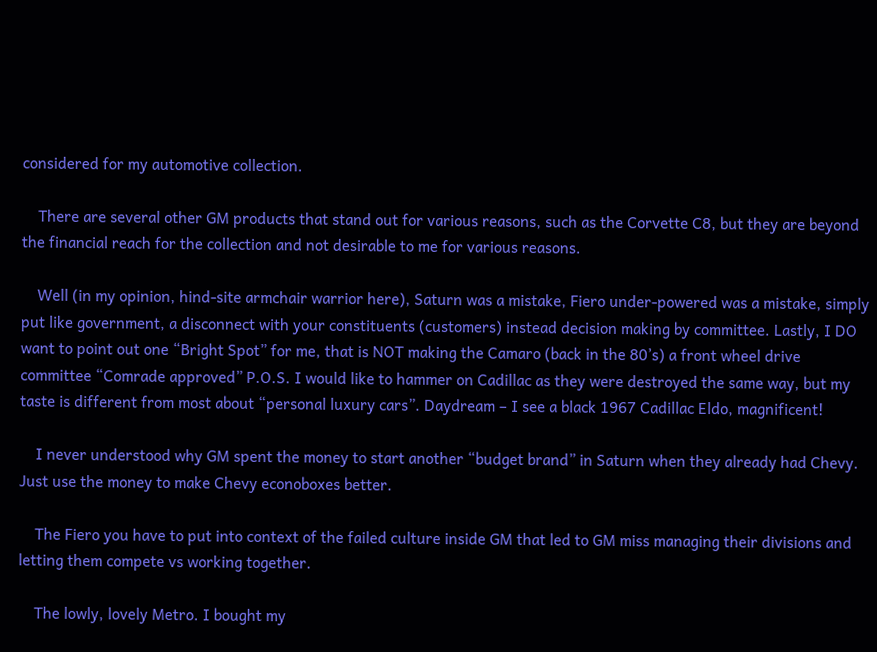considered for my automotive collection.

    There are several other GM products that stand out for various reasons, such as the Corvette C8, but they are beyond the financial reach for the collection and not desirable to me for various reasons.

    Well (in my opinion, hind-site armchair warrior here), Saturn was a mistake, Fiero under-powered was a mistake, simply put like government, a disconnect with your constituents (customers) instead decision making by committee. Lastly, I DO want to point out one “Bright Spot” for me, that is NOT making the Camaro (back in the 80’s) a front wheel drive committee “Comrade approved” P.O.S. I would like to hammer on Cadillac as they were destroyed the same way, but my taste is different from most about “personal luxury cars”. Daydream – I see a black 1967 Cadillac Eldo, magnificent!

    I never understood why GM spent the money to start another “budget brand” in Saturn when they already had Chevy. Just use the money to make Chevy econoboxes better.

    The Fiero you have to put into context of the failed culture inside GM that led to GM miss managing their divisions and letting them compete vs working together.

    The lowly, lovely Metro. I bought my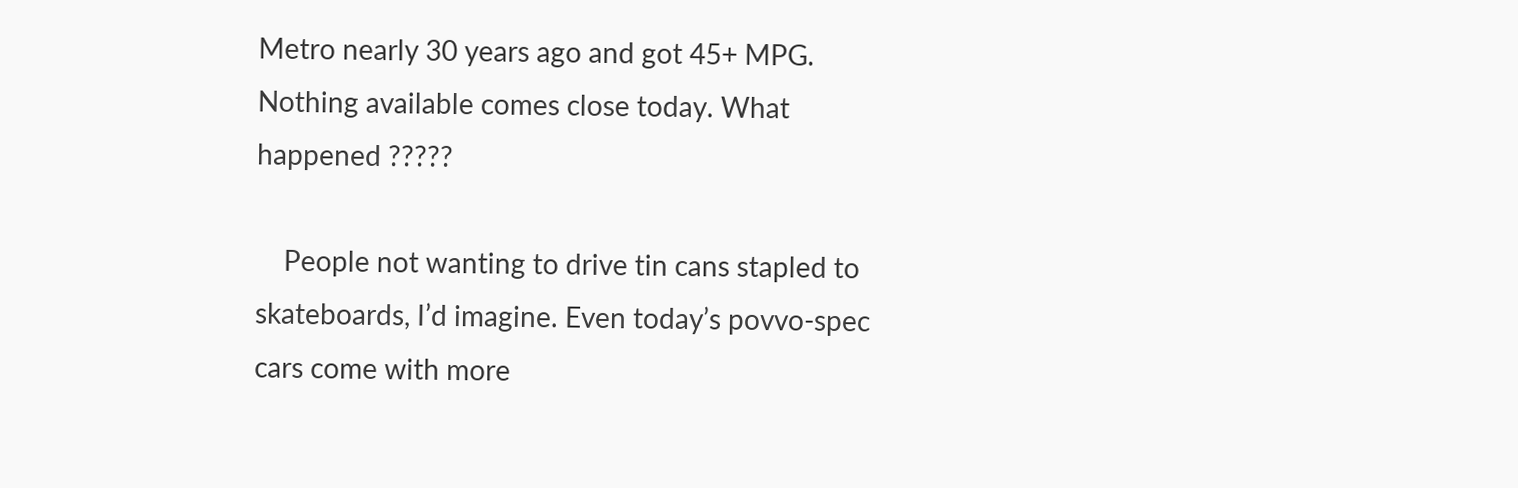Metro nearly 30 years ago and got 45+ MPG. Nothing available comes close today. What happened ?????

    People not wanting to drive tin cans stapled to skateboards, I’d imagine. Even today’s povvo-spec cars come with more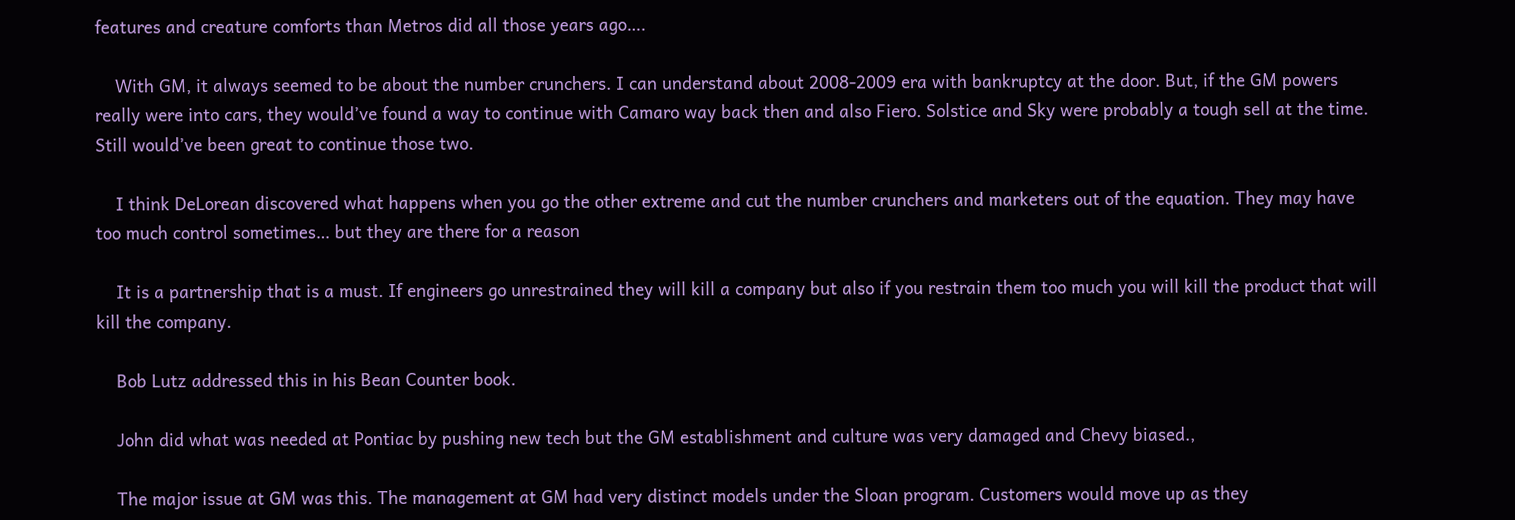features and creature comforts than Metros did all those years ago….

    With GM, it always seemed to be about the number crunchers. I can understand about 2008-2009 era with bankruptcy at the door. But, if the GM powers really were into cars, they would’ve found a way to continue with Camaro way back then and also Fiero. Solstice and Sky were probably a tough sell at the time. Still would’ve been great to continue those two.

    I think DeLorean discovered what happens when you go the other extreme and cut the number crunchers and marketers out of the equation. They may have too much control sometimes… but they are there for a reason

    It is a partnership that is a must. If engineers go unrestrained they will kill a company but also if you restrain them too much you will kill the product that will kill the company.

    Bob Lutz addressed this in his Bean Counter book.

    John did what was needed at Pontiac by pushing new tech but the GM establishment and culture was very damaged and Chevy biased.,

    The major issue at GM was this. The management at GM had very distinct models under the Sloan program. Customers would move up as they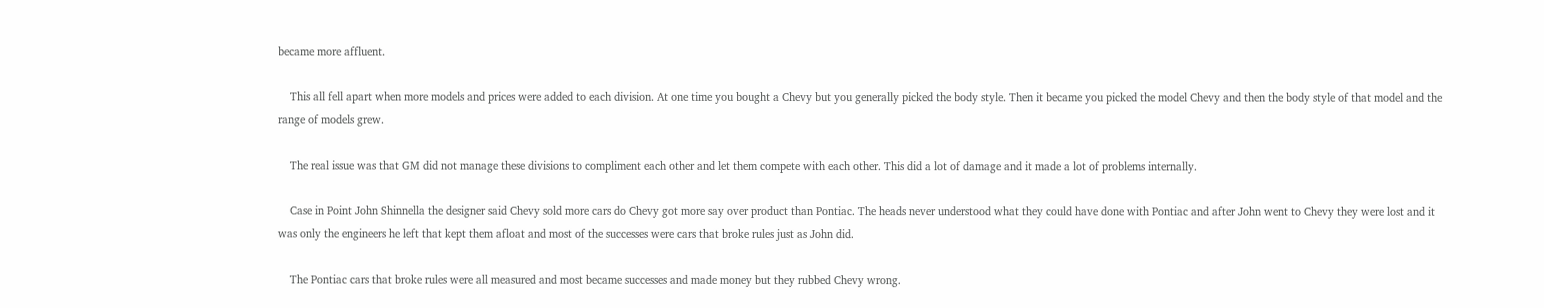became more affluent.

    This all fell apart when more models and prices were added to each division. At one time you bought a Chevy but you generally picked the body style. Then it became you picked the model Chevy and then the body style of that model and the range of models grew.

    The real issue was that GM did not manage these divisions to compliment each other and let them compete with each other. This did a lot of damage and it made a lot of problems internally.

    Case in Point John Shinnella the designer said Chevy sold more cars do Chevy got more say over product than Pontiac. The heads never understood what they could have done with Pontiac and after John went to Chevy they were lost and it was only the engineers he left that kept them afloat and most of the successes were cars that broke rules just as John did.

    The Pontiac cars that broke rules were all measured and most became successes and made money but they rubbed Chevy wrong.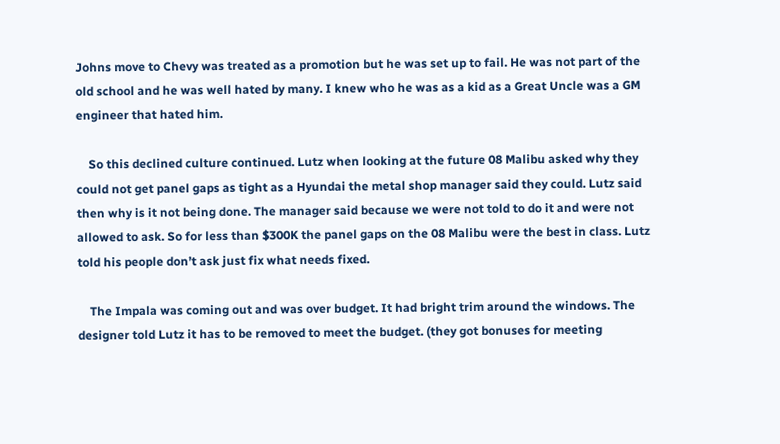Johns move to Chevy was treated as a promotion but he was set up to fail. He was not part of the old school and he was well hated by many. I knew who he was as a kid as a Great Uncle was a GM engineer that hated him.

    So this declined culture continued. Lutz when looking at the future 08 Malibu asked why they could not get panel gaps as tight as a Hyundai the metal shop manager said they could. Lutz said then why is it not being done. The manager said because we were not told to do it and were not allowed to ask. So for less than $300K the panel gaps on the 08 Malibu were the best in class. Lutz told his people don’t ask just fix what needs fixed.

    The Impala was coming out and was over budget. It had bright trim around the windows. The designer told Lutz it has to be removed to meet the budget. (they got bonuses for meeting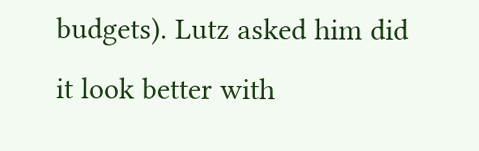budgets). Lutz asked him did it look better with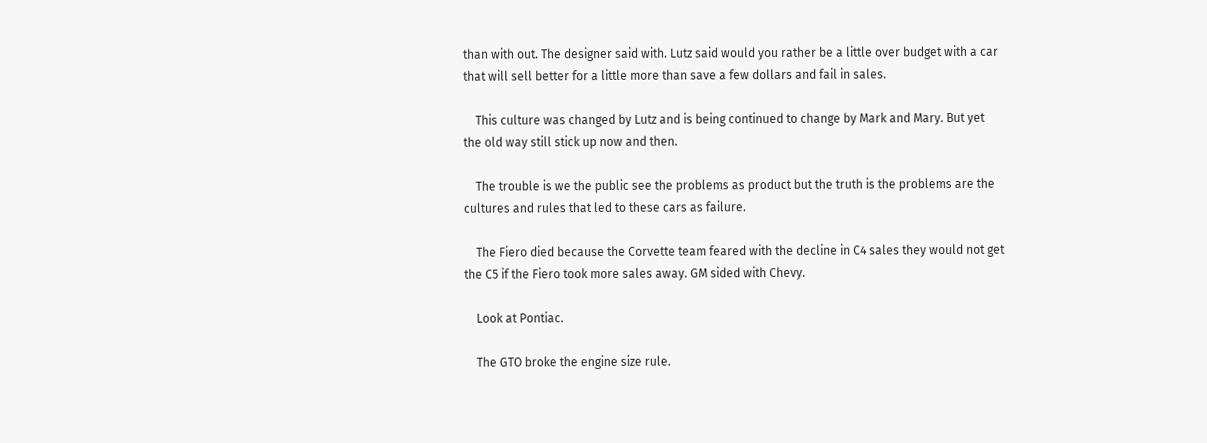than with out. The designer said with. Lutz said would you rather be a little over budget with a car that will sell better for a little more than save a few dollars and fail in sales.

    This culture was changed by Lutz and is being continued to change by Mark and Mary. But yet the old way still stick up now and then.

    The trouble is we the public see the problems as product but the truth is the problems are the cultures and rules that led to these cars as failure.

    The Fiero died because the Corvette team feared with the decline in C4 sales they would not get the C5 if the Fiero took more sales away. GM sided with Chevy.

    Look at Pontiac.

    The GTO broke the engine size rule.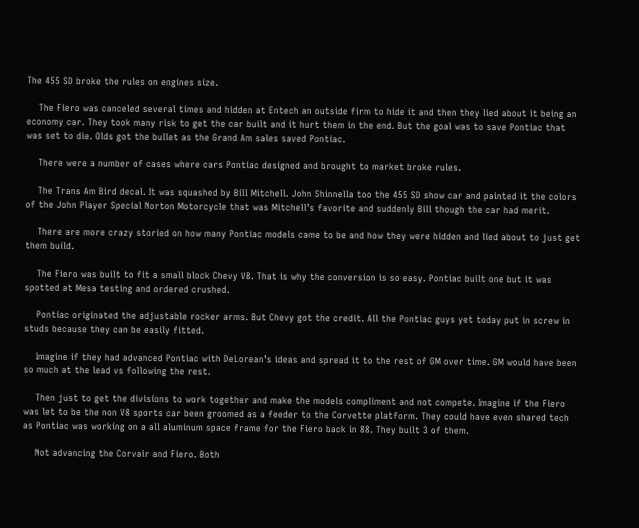The 455 SD broke the rules on engines size.

    The Fiero was canceled several times and hidden at Entech an outside firm to hide it and then they lied about it being an economy car. They took many risk to get the car built and it hurt them in the end. But the goal was to save Pontiac that was set to die. Olds got the bullet as the Grand Am sales saved Pontiac.

    There were a number of cases where cars Pontiac designed and brought to market broke rules.

    The Trans Am Bird decal. It was squashed by Bill Mitchell. John Shinnella too the 455 SD show car and painted it the colors of the John Player Special Norton Motorcycle that was Mitchell’s favorite and suddenly Bill though the car had merit.

    There are more crazy storied on how many Pontiac models came to be and how they were hidden and lied about to just get them build.

    The Fiero was built to fit a small block Chevy V8. That is why the conversion is so easy. Pontiac built one but it was spotted at Mesa testing and ordered crushed.

    Pontiac originated the adjustable rocker arms. But Chevy got the credit. All the Pontiac guys yet today put in screw in studs because they can be easily fitted.

    Imagine if they had advanced Pontiac with DeLorean’s ideas and spread it to the rest of GM over time. GM would have been so much at the lead vs following the rest.

    Then just to get the divisions to work together and make the models compliment and not compete. Imagine if the Fiero was let to be the non V8 sports car been groomed as a feeder to the Corvette platform. They could have even shared tech as Pontiac was working on a all aluminum space frame for the Fiero back in 88. They built 3 of them.

    Not advancing the Corvair and Fiero. Both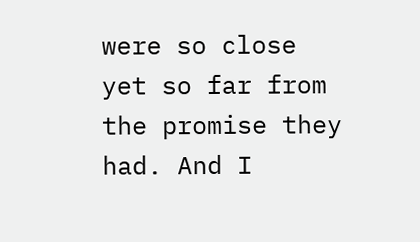were so close yet so far from the promise they had. And I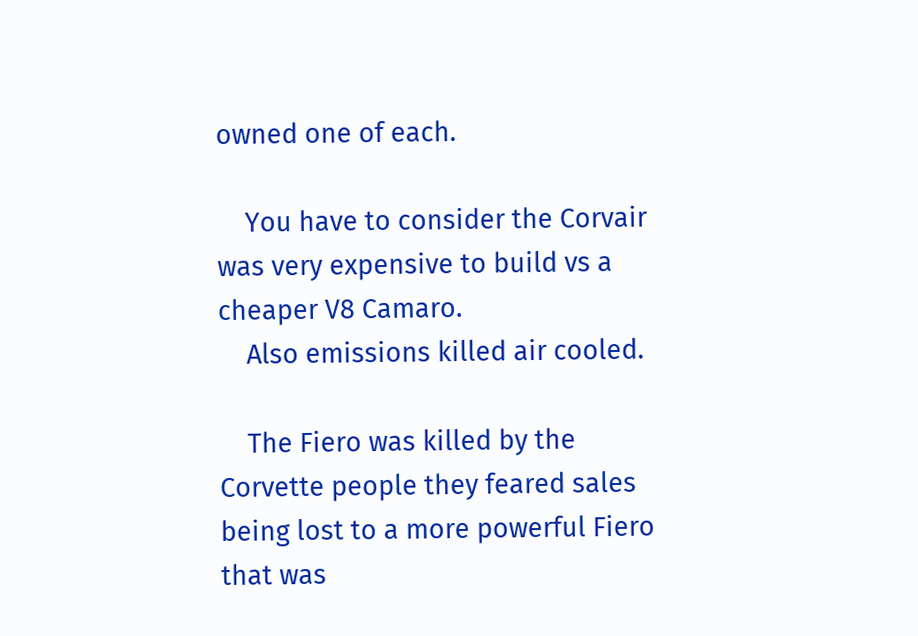owned one of each.

    You have to consider the Corvair was very expensive to build vs a cheaper V8 Camaro.
    Also emissions killed air cooled.

    The Fiero was killed by the Corvette people they feared sales being lost to a more powerful Fiero that was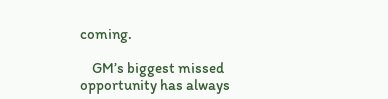coming.

    GM’s biggest missed opportunity has always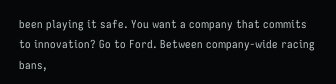been playing it safe. You want a company that commits to innovation? Go to Ford. Between company-wide racing bans,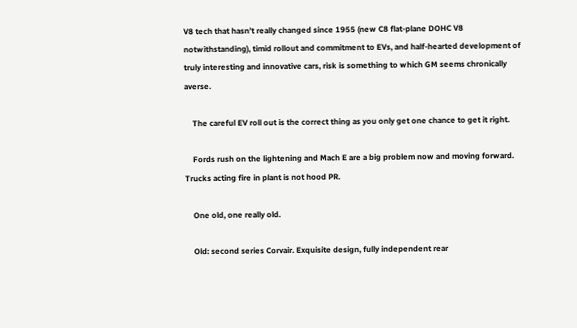V8 tech that hasn’t really changed since 1955 (new C8 flat-plane DOHC V8 notwithstanding), timid rollout and commitment to EVs, and half-hearted development of truly interesting and innovative cars, risk is something to which GM seems chronically averse.

    The careful EV roll out is the correct thing as you only get one chance to get it right.

    Fords rush on the lightening and Mach E are a big problem now and moving forward. Trucks acting fire in plant is not hood PR.

    One old, one really old.

    Old: second series Corvair. Exquisite design, fully independent rear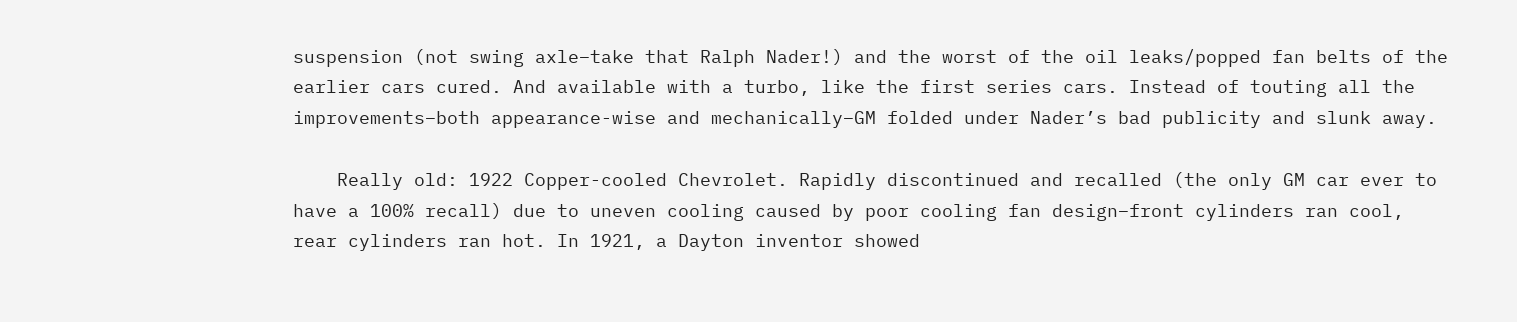suspension (not swing axle–take that Ralph Nader!) and the worst of the oil leaks/popped fan belts of the earlier cars cured. And available with a turbo, like the first series cars. Instead of touting all the improvements–both appearance-wise and mechanically–GM folded under Nader’s bad publicity and slunk away.

    Really old: 1922 Copper-cooled Chevrolet. Rapidly discontinued and recalled (the only GM car ever to have a 100% recall) due to uneven cooling caused by poor cooling fan design–front cylinders ran cool, rear cylinders ran hot. In 1921, a Dayton inventor showed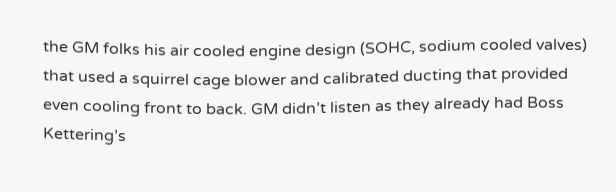the GM folks his air cooled engine design (SOHC, sodium cooled valves) that used a squirrel cage blower and calibrated ducting that provided even cooling front to back. GM didn’t listen as they already had Boss Kettering’s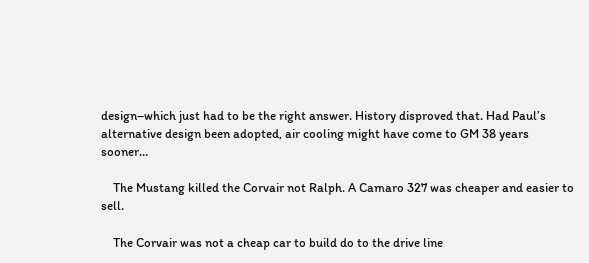design–which just had to be the right answer. History disproved that. Had Paul’s alternative design been adopted, air cooling might have come to GM 38 years sooner…

    The Mustang killed the Corvair not Ralph. A Camaro 327 was cheaper and easier to sell.

    The Corvair was not a cheap car to build do to the drive line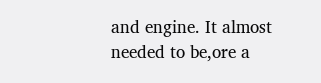and engine. It almost needed to be,ore a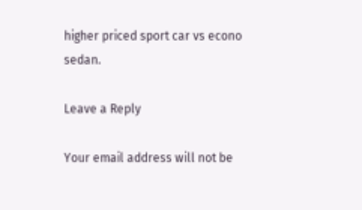higher priced sport car vs econo sedan.

Leave a Reply

Your email address will not be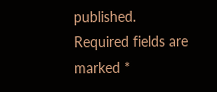published. Required fields are marked *